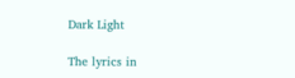Dark Light

The lyrics in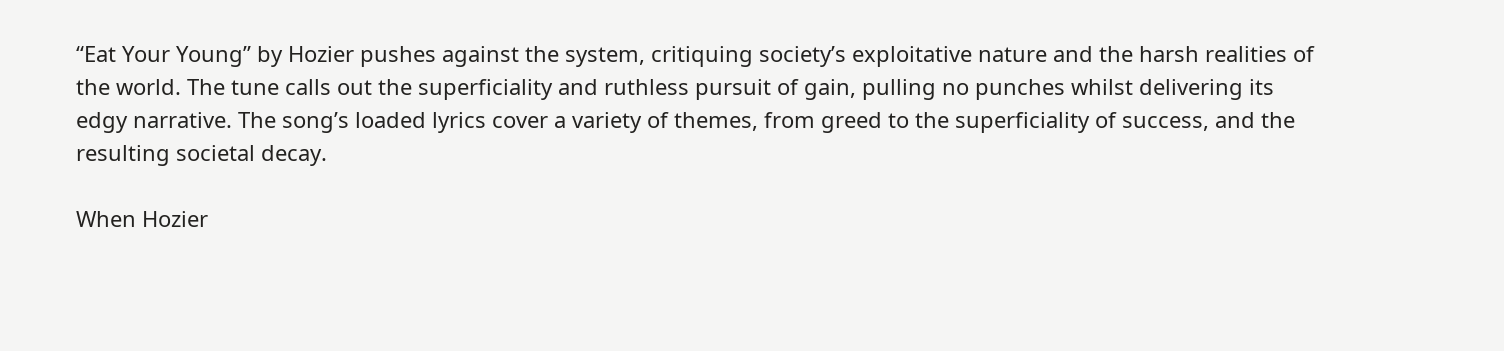“Eat Your Young” by Hozier pushes against the system, critiquing society’s exploitative nature and the harsh realities of the world. The tune calls out the superficiality and ruthless pursuit of gain, pulling no punches whilst delivering its edgy narrative. The song’s loaded lyrics cover a variety of themes, from greed to the superficiality of success, and the resulting societal decay.

When Hozier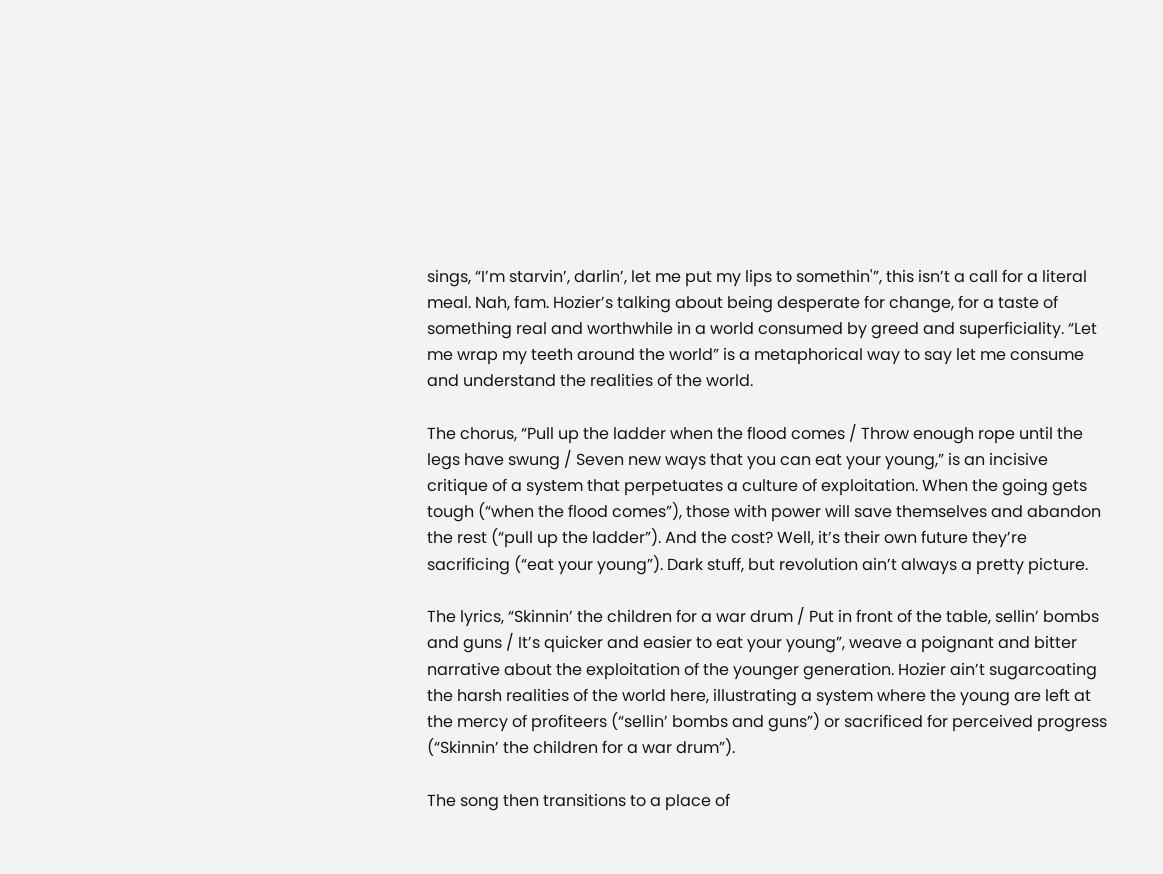sings, “I’m starvin’, darlin’, let me put my lips to somethin'”, this isn’t a call for a literal meal. Nah, fam. Hozier’s talking about being desperate for change, for a taste of something real and worthwhile in a world consumed by greed and superficiality. “Let me wrap my teeth around the world” is a metaphorical way to say let me consume and understand the realities of the world.

The chorus, “Pull up the ladder when the flood comes / Throw enough rope until the legs have swung / Seven new ways that you can eat your young,” is an incisive critique of a system that perpetuates a culture of exploitation. When the going gets tough (“when the flood comes”), those with power will save themselves and abandon the rest (“pull up the ladder”). And the cost? Well, it’s their own future they’re sacrificing (“eat your young”). Dark stuff, but revolution ain’t always a pretty picture.

The lyrics, “Skinnin’ the children for a war drum / Put in front of the table, sellin’ bombs and guns / It’s quicker and easier to eat your young”, weave a poignant and bitter narrative about the exploitation of the younger generation. Hozier ain’t sugarcoating the harsh realities of the world here, illustrating a system where the young are left at the mercy of profiteers (“sellin’ bombs and guns”) or sacrificed for perceived progress (“Skinnin’ the children for a war drum”).

The song then transitions to a place of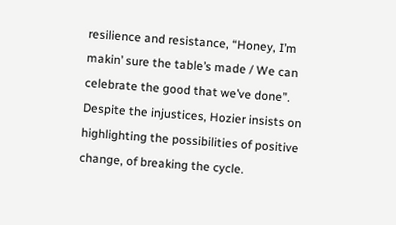resilience and resistance, “Honey, I’m makin’ sure the table’s made / We can celebrate the good that we’ve done”. Despite the injustices, Hozier insists on highlighting the possibilities of positive change, of breaking the cycle.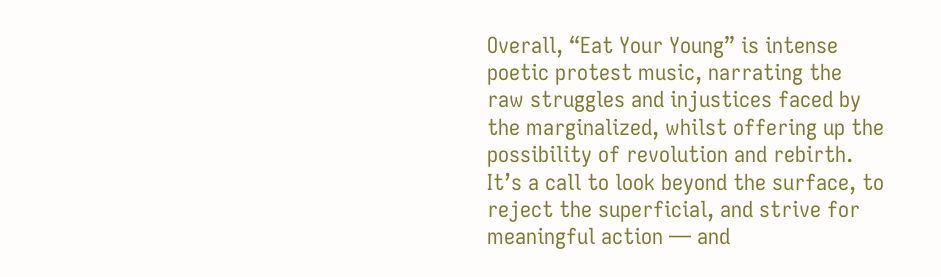Overall, “Eat Your Young” is intense poetic protest music, narrating the raw struggles and injustices faced by the marginalized, whilst offering up the possibility of revolution and rebirth. It’s a call to look beyond the surface, to reject the superficial, and strive for meaningful action — and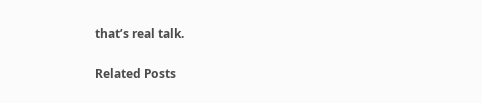that’s real talk.

Related Posts